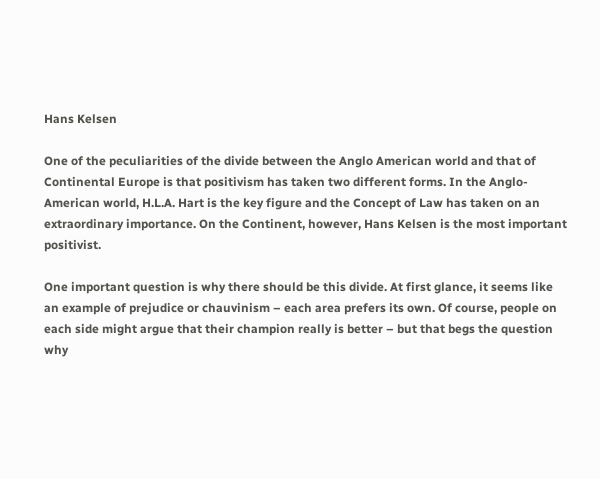Hans Kelsen

One of the peculiarities of the divide between the Anglo American world and that of Continental Europe is that positivism has taken two different forms. In the Anglo-American world, H.L.A. Hart is the key figure and the Concept of Law has taken on an extraordinary importance. On the Continent, however, Hans Kelsen is the most important positivist.

One important question is why there should be this divide. At first glance, it seems like an example of prejudice or chauvinism – each area prefers its own. Of course, people on each side might argue that their champion really is better – but that begs the question why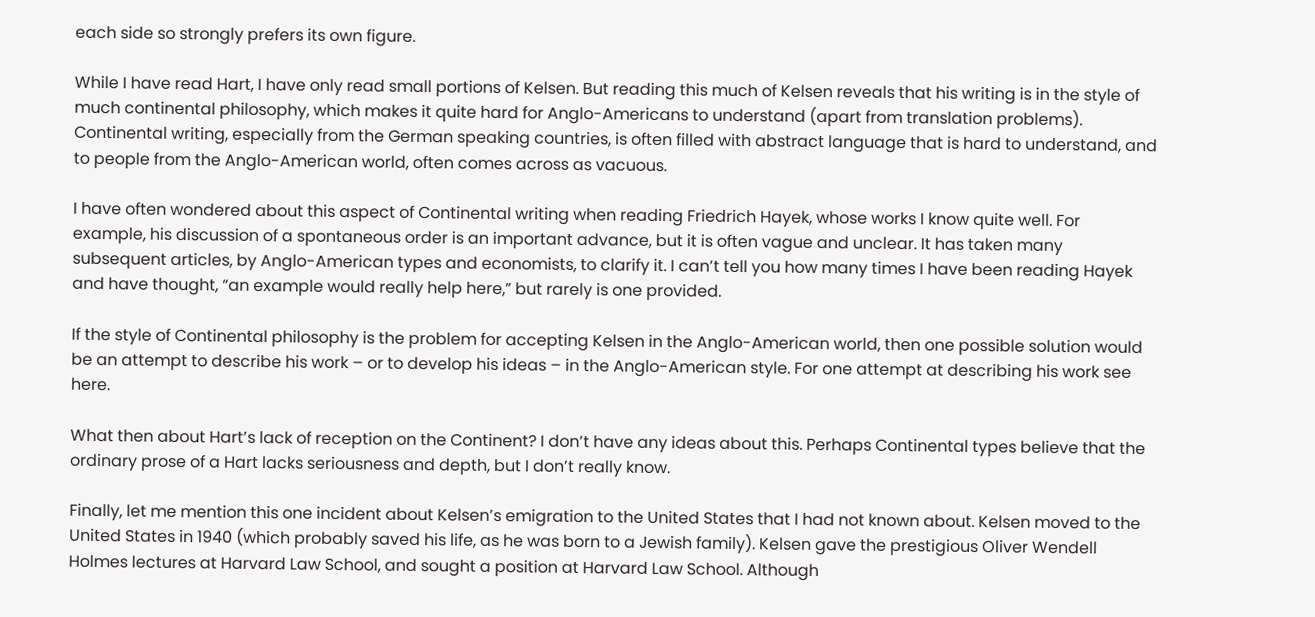each side so strongly prefers its own figure.

While I have read Hart, I have only read small portions of Kelsen. But reading this much of Kelsen reveals that his writing is in the style of much continental philosophy, which makes it quite hard for Anglo-Americans to understand (apart from translation problems). Continental writing, especially from the German speaking countries, is often filled with abstract language that is hard to understand, and to people from the Anglo-American world, often comes across as vacuous.

I have often wondered about this aspect of Continental writing when reading Friedrich Hayek, whose works I know quite well. For example, his discussion of a spontaneous order is an important advance, but it is often vague and unclear. It has taken many subsequent articles, by Anglo-American types and economists, to clarify it. I can’t tell you how many times I have been reading Hayek and have thought, “an example would really help here,” but rarely is one provided.

If the style of Continental philosophy is the problem for accepting Kelsen in the Anglo-American world, then one possible solution would be an attempt to describe his work – or to develop his ideas – in the Anglo-American style. For one attempt at describing his work see here.

What then about Hart’s lack of reception on the Continent? I don’t have any ideas about this. Perhaps Continental types believe that the ordinary prose of a Hart lacks seriousness and depth, but I don’t really know.

Finally, let me mention this one incident about Kelsen’s emigration to the United States that I had not known about. Kelsen moved to the United States in 1940 (which probably saved his life, as he was born to a Jewish family). Kelsen gave the prestigious Oliver Wendell Holmes lectures at Harvard Law School, and sought a position at Harvard Law School. Although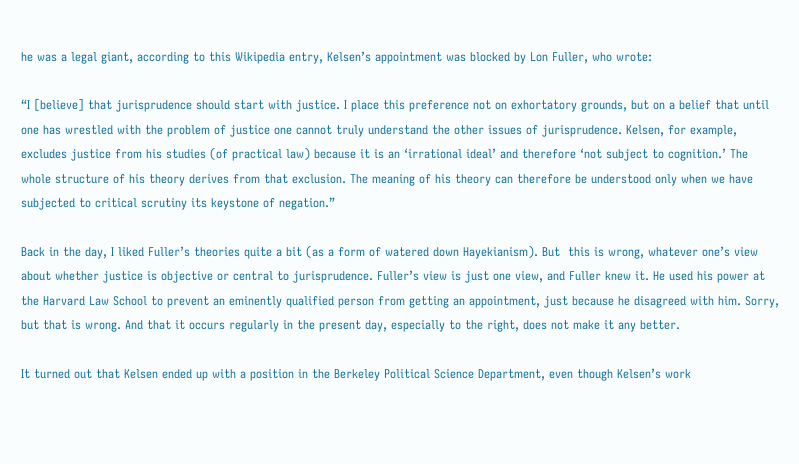he was a legal giant, according to this Wikipedia entry, Kelsen’s appointment was blocked by Lon Fuller, who wrote:

“I [believe] that jurisprudence should start with justice. I place this preference not on exhortatory grounds, but on a belief that until one has wrestled with the problem of justice one cannot truly understand the other issues of jurisprudence. Kelsen, for example, excludes justice from his studies (of practical law) because it is an ‘irrational ideal’ and therefore ‘not subject to cognition.’ The whole structure of his theory derives from that exclusion. The meaning of his theory can therefore be understood only when we have subjected to critical scrutiny its keystone of negation.”

Back in the day, I liked Fuller’s theories quite a bit (as a form of watered down Hayekianism). But  this is wrong, whatever one’s view about whether justice is objective or central to jurisprudence. Fuller’s view is just one view, and Fuller knew it. He used his power at the Harvard Law School to prevent an eminently qualified person from getting an appointment, just because he disagreed with him. Sorry, but that is wrong. And that it occurs regularly in the present day, especially to the right, does not make it any better.

It turned out that Kelsen ended up with a position in the Berkeley Political Science Department, even though Kelsen’s work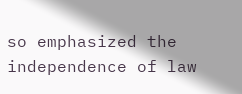so emphasized the independence of law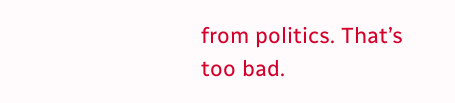from politics. That’s too bad.